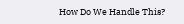How Do We Handle This?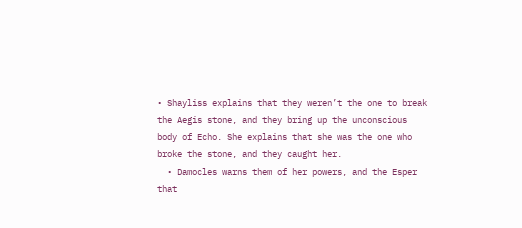• Shayliss explains that they weren’t the one to break the Aegis stone, and they bring up the unconscious body of Echo. She explains that she was the one who broke the stone, and they caught her.
  • Damocles warns them of her powers, and the Esper that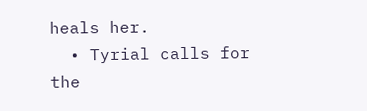heals her.
  • Tyrial calls for the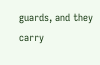guards, and they carry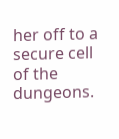her off to a secure cell of the dungeons.